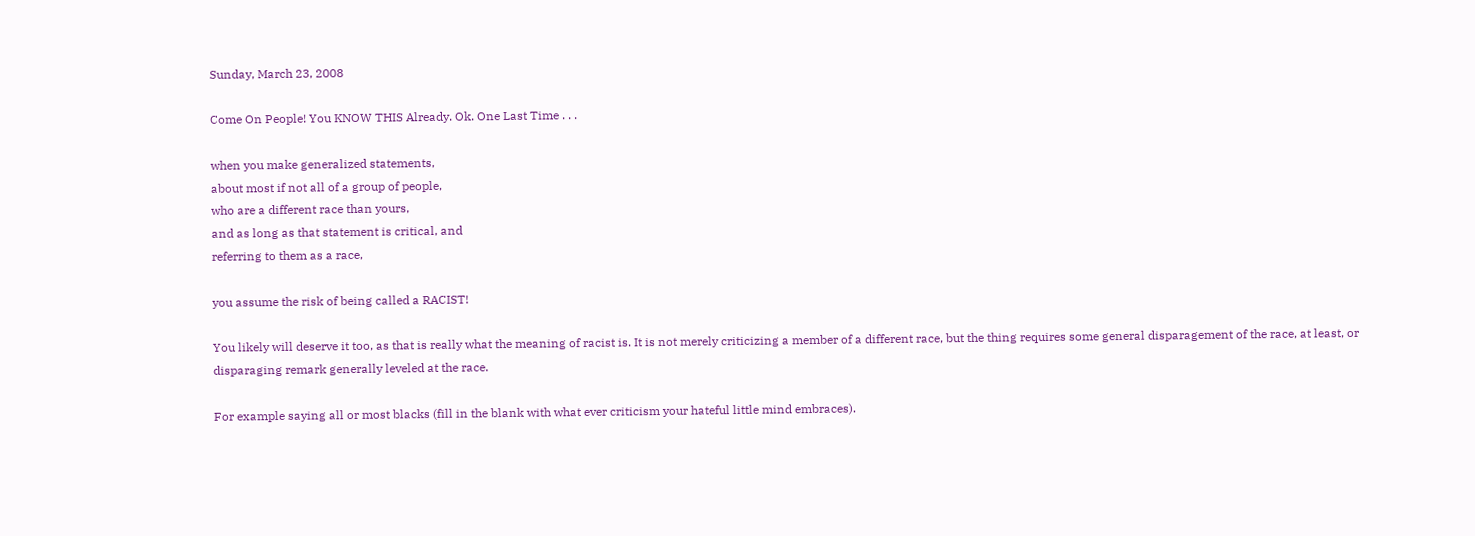Sunday, March 23, 2008

Come On People! You KNOW THIS Already. Ok. One Last Time . . .

when you make generalized statements,
about most if not all of a group of people,
who are a different race than yours,
and as long as that statement is critical, and
referring to them as a race,

you assume the risk of being called a RACIST!

You likely will deserve it too, as that is really what the meaning of racist is. It is not merely criticizing a member of a different race, but the thing requires some general disparagement of the race, at least, or disparaging remark generally leveled at the race.

For example saying all or most blacks (fill in the blank with what ever criticism your hateful little mind embraces).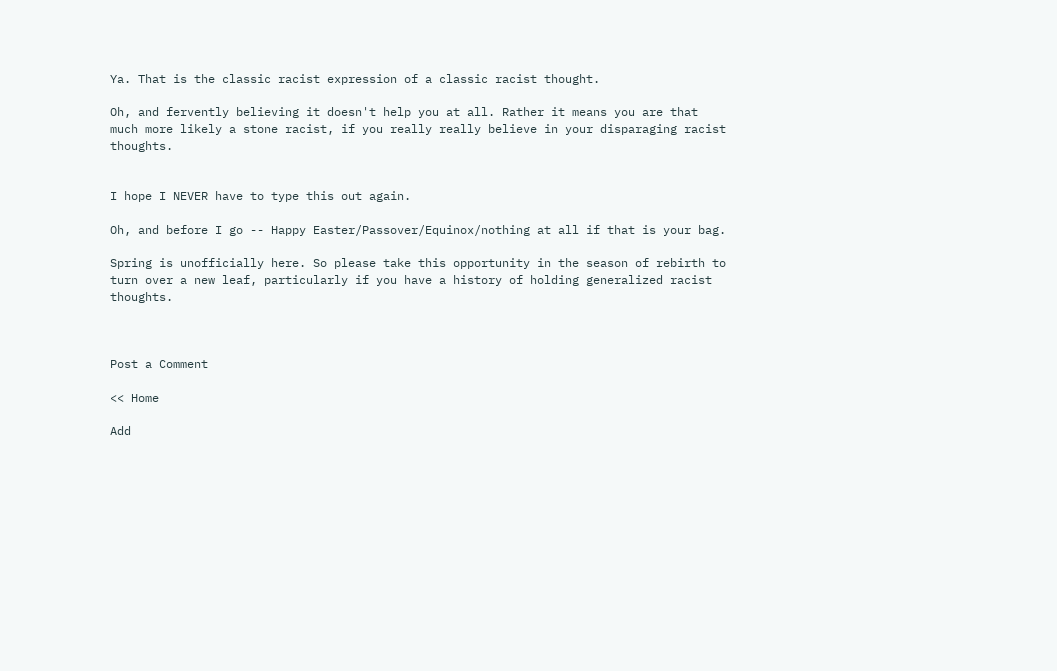Ya. That is the classic racist expression of a classic racist thought.

Oh, and fervently believing it doesn't help you at all. Rather it means you are that much more likely a stone racist, if you really really believe in your disparaging racist thoughts.


I hope I NEVER have to type this out again.

Oh, and before I go -- Happy Easter/Passover/Equinox/nothing at all if that is your bag.

Spring is unofficially here. So please take this opportunity in the season of rebirth to turn over a new leaf, particularly if you have a history of holding generalized racist thoughts.



Post a Comment

<< Home

Add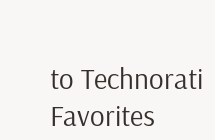to Technorati Favorites